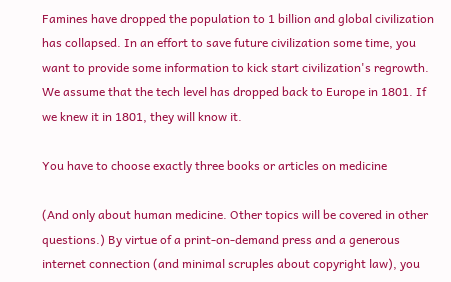Famines have dropped the population to 1 billion and global civilization has collapsed. In an effort to save future civilization some time, you want to provide some information to kick start civilization's regrowth. We assume that the tech level has dropped back to Europe in 1801. If we knew it in 1801, they will know it.

You have to choose exactly three books or articles on medicine

(And only about human medicine. Other topics will be covered in other questions.) By virtue of a print-on-demand press and a generous internet connection (and minimal scruples about copyright law), you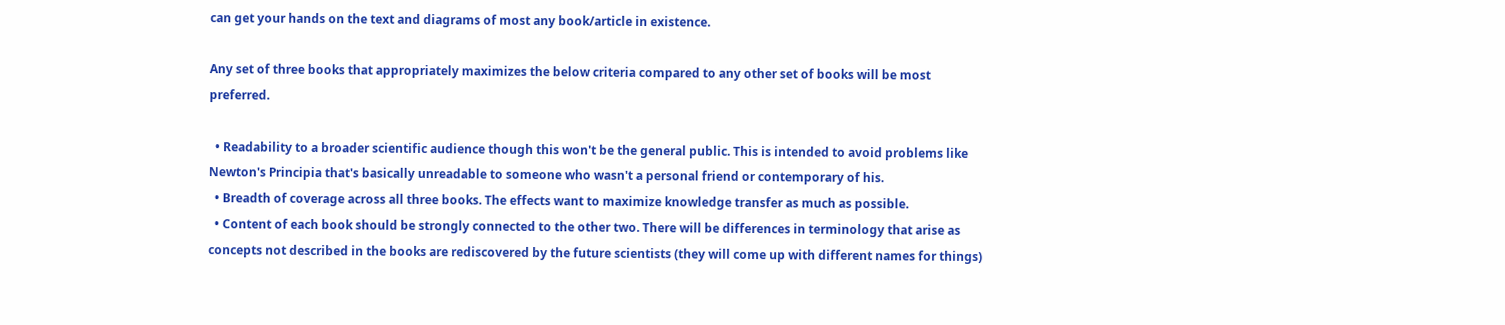can get your hands on the text and diagrams of most any book/article in existence.

Any set of three books that appropriately maximizes the below criteria compared to any other set of books will be most preferred.

  • Readability to a broader scientific audience though this won't be the general public. This is intended to avoid problems like Newton's Principia that's basically unreadable to someone who wasn't a personal friend or contemporary of his.
  • Breadth of coverage across all three books. The effects want to maximize knowledge transfer as much as possible.
  • Content of each book should be strongly connected to the other two. There will be differences in terminology that arise as concepts not described in the books are rediscovered by the future scientists (they will come up with different names for things)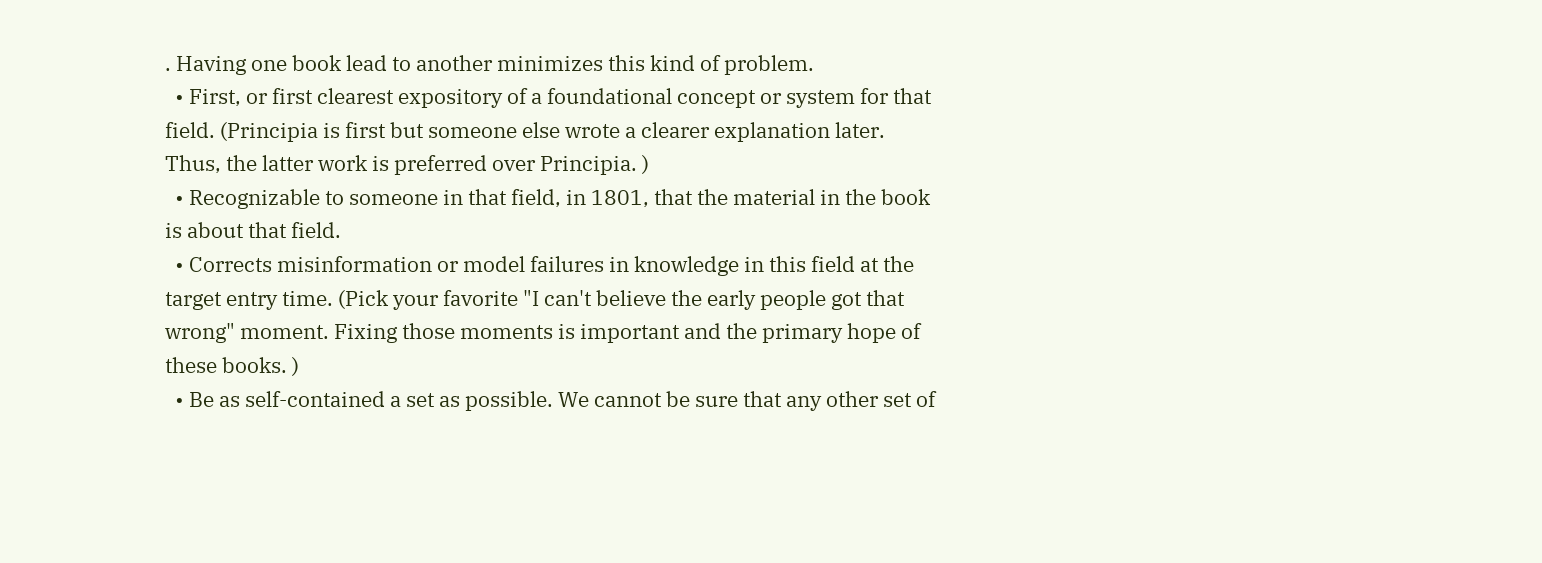. Having one book lead to another minimizes this kind of problem.
  • First, or first clearest expository of a foundational concept or system for that field. (Principia is first but someone else wrote a clearer explanation later. Thus, the latter work is preferred over Principia. )
  • Recognizable to someone in that field, in 1801, that the material in the book is about that field.
  • Corrects misinformation or model failures in knowledge in this field at the target entry time. (Pick your favorite "I can't believe the early people got that wrong" moment. Fixing those moments is important and the primary hope of these books. )
  • Be as self-contained a set as possible. We cannot be sure that any other set of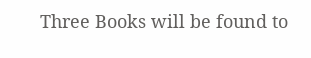Three Books will be found to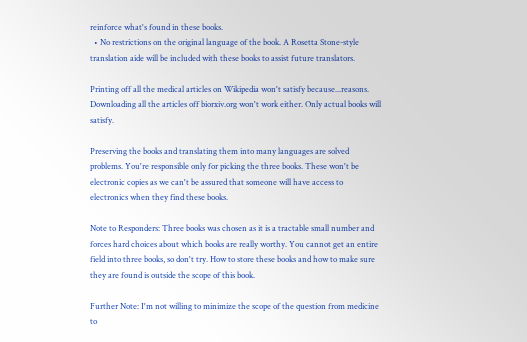reinforce what's found in these books.
  • No restrictions on the original language of the book. A Rosetta Stone-style translation aide will be included with these books to assist future translators.

Printing off all the medical articles on Wikipedia won't satisfy because...reasons. Downloading all the articles off biorxiv.org won't work either. Only actual books will satisfy.

Preserving the books and translating them into many languages are solved problems. You're responsible only for picking the three books. These won't be electronic copies as we can't be assured that someone will have access to electronics when they find these books.

Note to Responders: Three books was chosen as it is a tractable small number and forces hard choices about which books are really worthy. You cannot get an entire field into three books, so don't try. How to store these books and how to make sure they are found is outside the scope of this book.

Further Note: I'm not willing to minimize the scope of the question from medicine to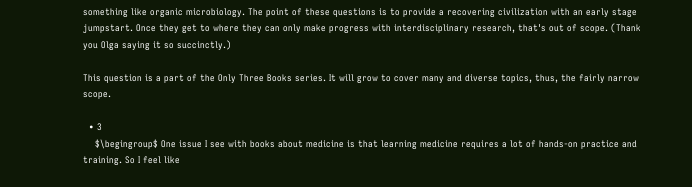something like organic microbiology. The point of these questions is to provide a recovering civilization with an early stage jumpstart. Once they get to where they can only make progress with interdisciplinary research, that's out of scope. (Thank you Olga saying it so succinctly.)

This question is a part of the Only Three Books series. It will grow to cover many and diverse topics, thus, the fairly narrow scope.

  • 3
    $\begingroup$ One issue I see with books about medicine is that learning medicine requires a lot of hands-on practice and training. So I feel like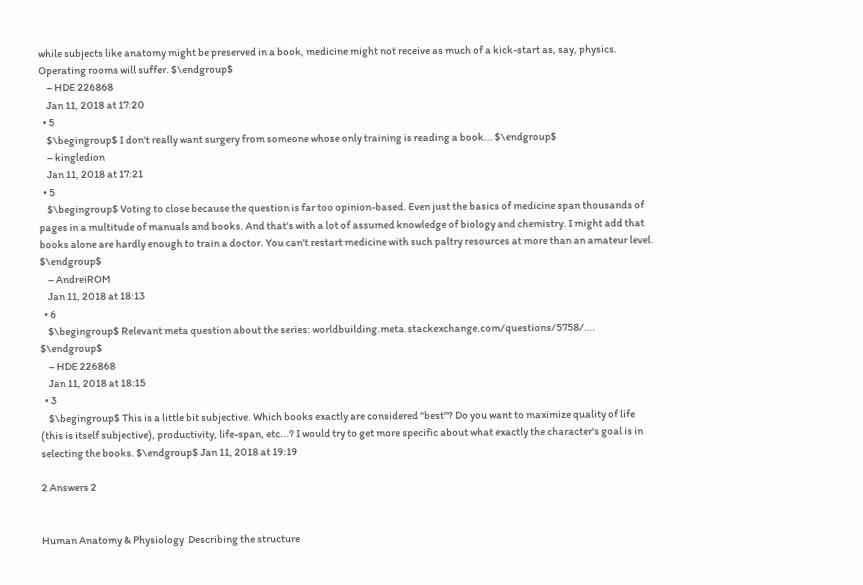while subjects like anatomy might be preserved in a book, medicine might not receive as much of a kick-start as, say, physics. Operating rooms will suffer. $\endgroup$
    – HDE 226868
    Jan 11, 2018 at 17:20
  • 5
    $\begingroup$ I don't really want surgery from someone whose only training is reading a book... $\endgroup$
    – kingledion
    Jan 11, 2018 at 17:21
  • 5
    $\begingroup$ Voting to close because the question is far too opinion-based. Even just the basics of medicine span thousands of pages in a multitude of manuals and books. And that's with a lot of assumed knowledge of biology and chemistry. I might add that books alone are hardly enough to train a doctor. You can't restart medicine with such paltry resources at more than an amateur level. $\endgroup$
    – AndreiROM
    Jan 11, 2018 at 18:13
  • 6
    $\begingroup$ Relevant meta question about the series: worldbuilding.meta.stackexchange.com/questions/5758/…. $\endgroup$
    – HDE 226868
    Jan 11, 2018 at 18:15
  • 3
    $\begingroup$ This is a little bit subjective. Which books exactly are considered "best"? Do you want to maximize quality of life (this is itself subjective), productivity, life-span, etc...? I would try to get more specific about what exactly the character's goal is in selecting the books. $\endgroup$ Jan 11, 2018 at 19:19

2 Answers 2


Human Anatomy & Physiology  Describing the structure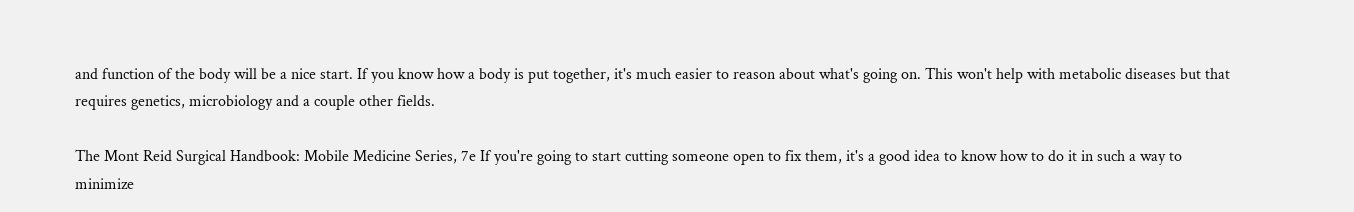and function of the body will be a nice start. If you know how a body is put together, it's much easier to reason about what's going on. This won't help with metabolic diseases but that requires genetics, microbiology and a couple other fields.

The Mont Reid Surgical Handbook: Mobile Medicine Series, 7e If you're going to start cutting someone open to fix them, it's a good idea to know how to do it in such a way to minimize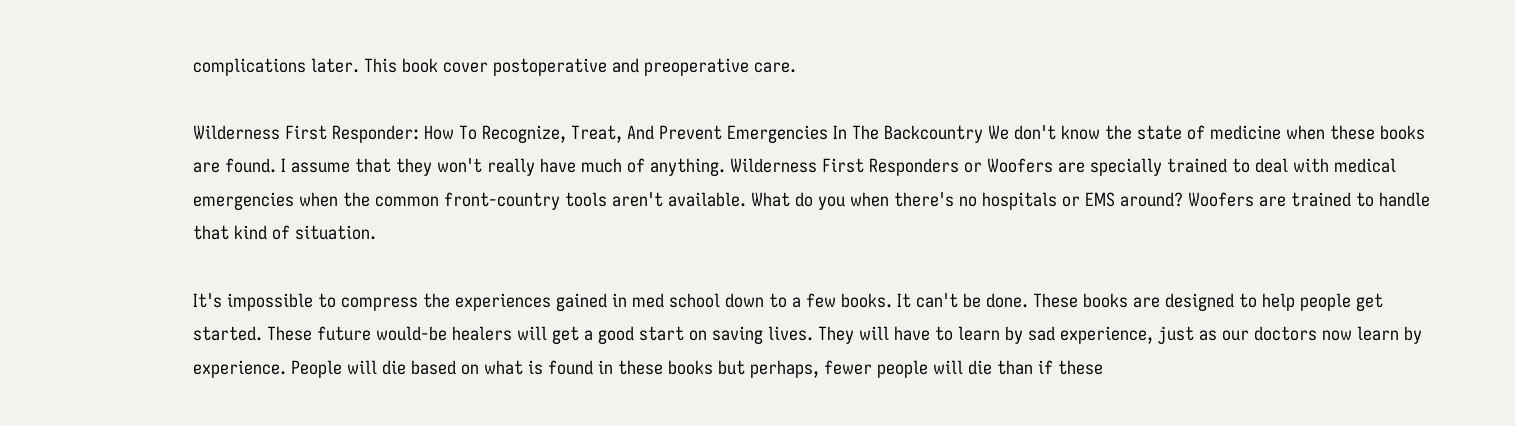complications later. This book cover postoperative and preoperative care.

Wilderness First Responder: How To Recognize, Treat, And Prevent Emergencies In The Backcountry We don't know the state of medicine when these books are found. I assume that they won't really have much of anything. Wilderness First Responders or Woofers are specially trained to deal with medical emergencies when the common front-country tools aren't available. What do you when there's no hospitals or EMS around? Woofers are trained to handle that kind of situation.

It's impossible to compress the experiences gained in med school down to a few books. It can't be done. These books are designed to help people get started. These future would-be healers will get a good start on saving lives. They will have to learn by sad experience, just as our doctors now learn by experience. People will die based on what is found in these books but perhaps, fewer people will die than if these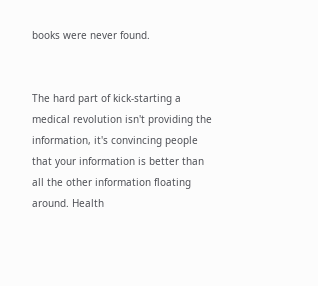books were never found.


The hard part of kick-starting a medical revolution isn't providing the information, it's convincing people that your information is better than all the other information floating around. Health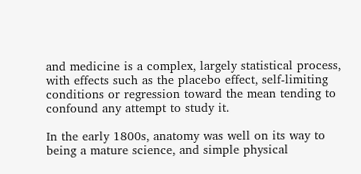and medicine is a complex, largely statistical process, with effects such as the placebo effect, self-limiting conditions or regression toward the mean tending to confound any attempt to study it.

In the early 1800s, anatomy was well on its way to being a mature science, and simple physical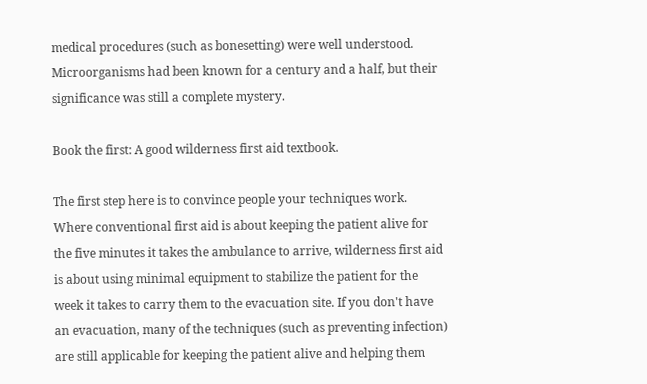medical procedures (such as bonesetting) were well understood. Microorganisms had been known for a century and a half, but their significance was still a complete mystery.

Book the first: A good wilderness first aid textbook.

The first step here is to convince people your techniques work. Where conventional first aid is about keeping the patient alive for the five minutes it takes the ambulance to arrive, wilderness first aid is about using minimal equipment to stabilize the patient for the week it takes to carry them to the evacuation site. If you don't have an evacuation, many of the techniques (such as preventing infection) are still applicable for keeping the patient alive and helping them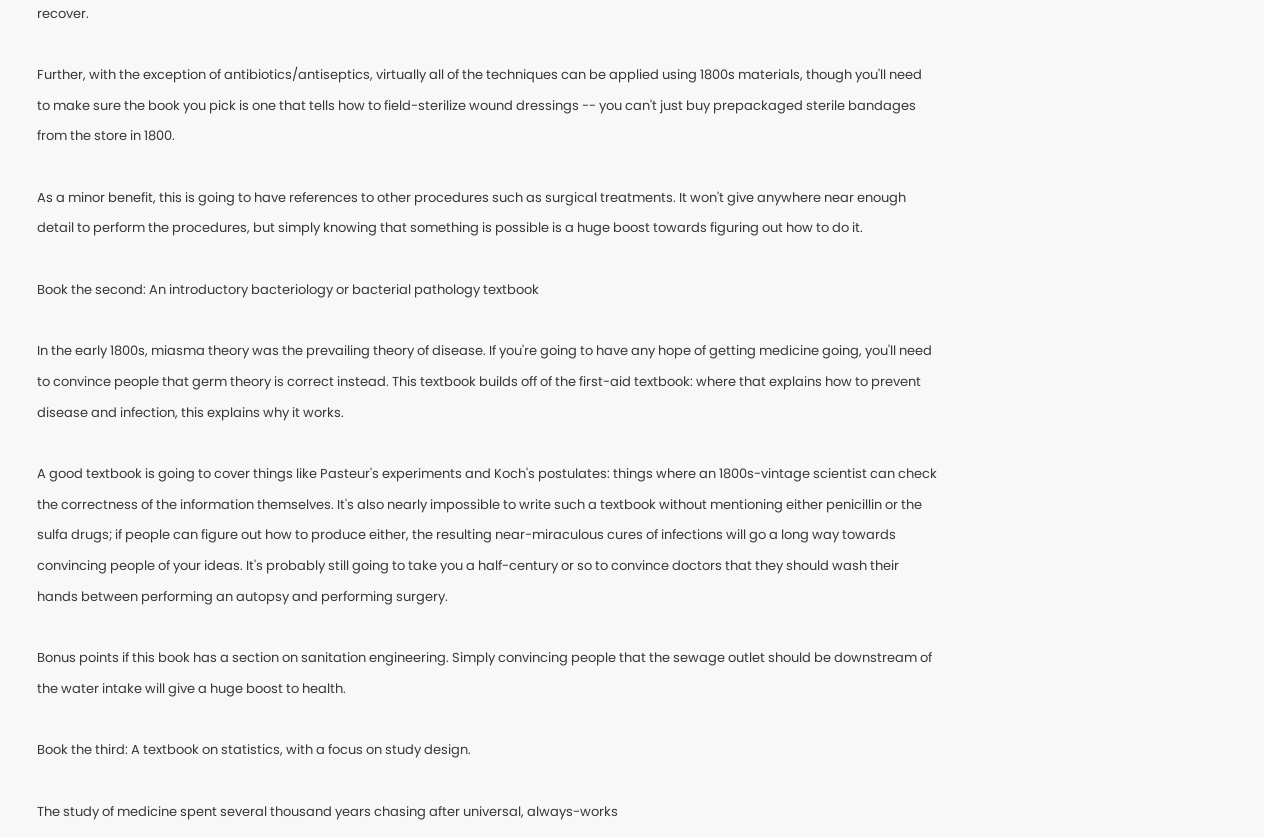recover.

Further, with the exception of antibiotics/antiseptics, virtually all of the techniques can be applied using 1800s materials, though you'll need to make sure the book you pick is one that tells how to field-sterilize wound dressings -- you can't just buy prepackaged sterile bandages from the store in 1800.

As a minor benefit, this is going to have references to other procedures such as surgical treatments. It won't give anywhere near enough detail to perform the procedures, but simply knowing that something is possible is a huge boost towards figuring out how to do it.

Book the second: An introductory bacteriology or bacterial pathology textbook

In the early 1800s, miasma theory was the prevailing theory of disease. If you're going to have any hope of getting medicine going, you'll need to convince people that germ theory is correct instead. This textbook builds off of the first-aid textbook: where that explains how to prevent disease and infection, this explains why it works.

A good textbook is going to cover things like Pasteur's experiments and Koch's postulates: things where an 1800s-vintage scientist can check the correctness of the information themselves. It's also nearly impossible to write such a textbook without mentioning either penicillin or the sulfa drugs; if people can figure out how to produce either, the resulting near-miraculous cures of infections will go a long way towards convincing people of your ideas. It's probably still going to take you a half-century or so to convince doctors that they should wash their hands between performing an autopsy and performing surgery.

Bonus points if this book has a section on sanitation engineering. Simply convincing people that the sewage outlet should be downstream of the water intake will give a huge boost to health.

Book the third: A textbook on statistics, with a focus on study design.

The study of medicine spent several thousand years chasing after universal, always-works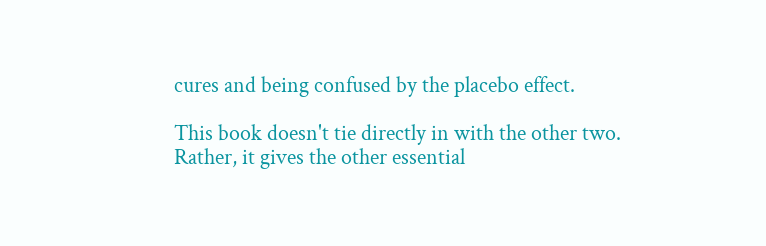cures and being confused by the placebo effect.

This book doesn't tie directly in with the other two. Rather, it gives the other essential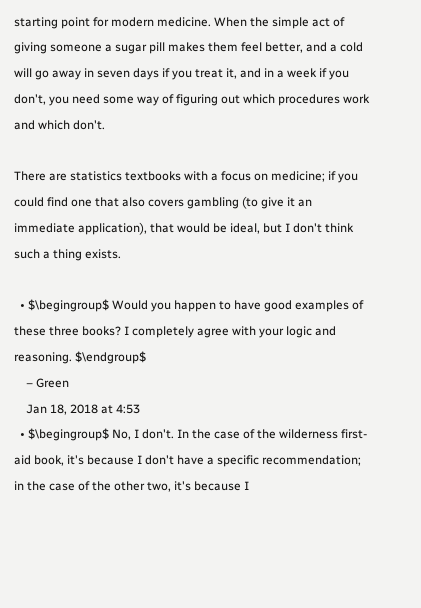starting point for modern medicine. When the simple act of giving someone a sugar pill makes them feel better, and a cold will go away in seven days if you treat it, and in a week if you don't, you need some way of figuring out which procedures work and which don't.

There are statistics textbooks with a focus on medicine; if you could find one that also covers gambling (to give it an immediate application), that would be ideal, but I don't think such a thing exists.

  • $\begingroup$ Would you happen to have good examples of these three books? I completely agree with your logic and reasoning. $\endgroup$
    – Green
    Jan 18, 2018 at 4:53
  • $\begingroup$ No, I don't. In the case of the wilderness first-aid book, it's because I don't have a specific recommendation; in the case of the other two, it's because I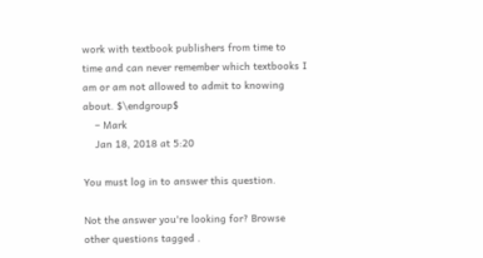work with textbook publishers from time to time and can never remember which textbooks I am or am not allowed to admit to knowing about. $\endgroup$
    – Mark
    Jan 18, 2018 at 5:20

You must log in to answer this question.

Not the answer you're looking for? Browse other questions tagged .